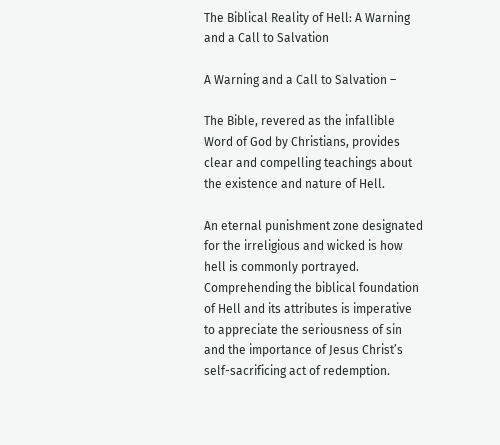The Biblical Reality of Hell: A Warning and a Call to Salvation

A Warning and a Call to Salvation –

The Bible, revered as the infallible Word of God by Christians, provides clear and compelling teachings about the existence and nature of Hell.

An eternal punishment zone designated for the irreligious and wicked is how hell is commonly portrayed. Comprehending the biblical foundation of Hell and its attributes is imperative to appreciate the seriousness of sin and the importance of Jesus Christ’s self-sacrificing act of redemption.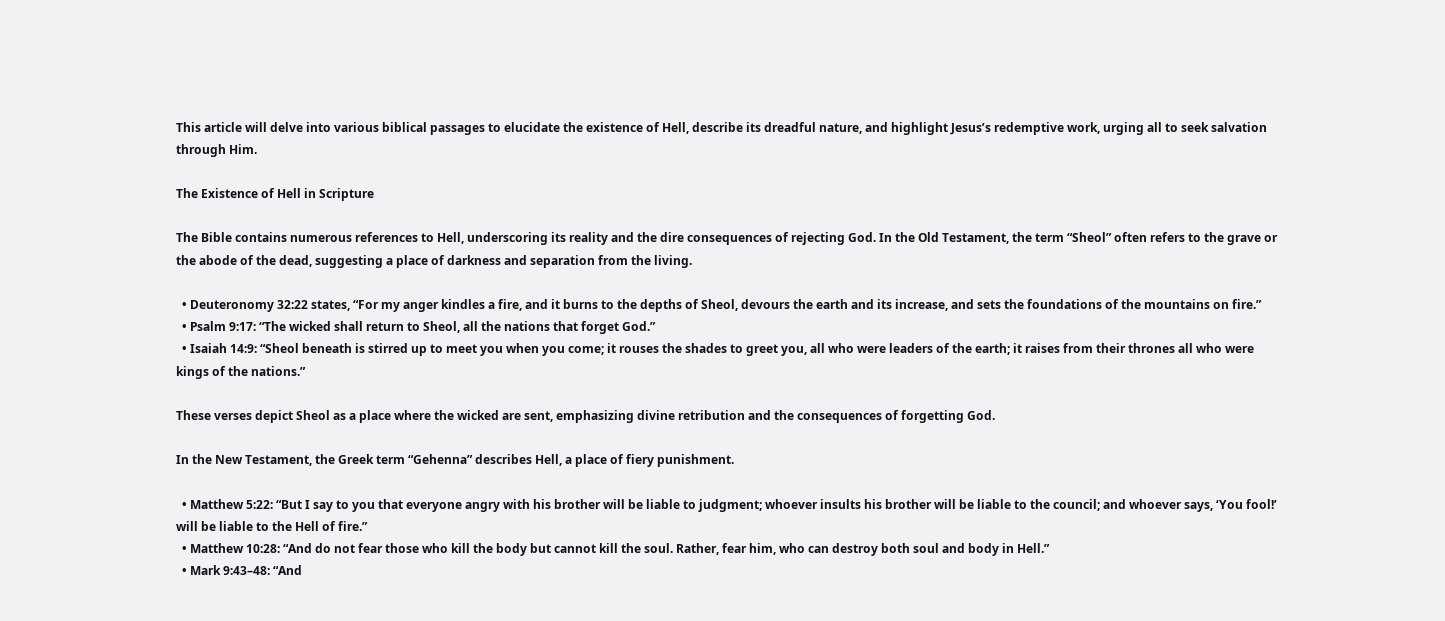This article will delve into various biblical passages to elucidate the existence of Hell, describe its dreadful nature, and highlight Jesus’s redemptive work, urging all to seek salvation through Him.

The Existence of Hell in Scripture

The Bible contains numerous references to Hell, underscoring its reality and the dire consequences of rejecting God. In the Old Testament, the term “Sheol” often refers to the grave or the abode of the dead, suggesting a place of darkness and separation from the living.

  • Deuteronomy 32:22 states, “For my anger kindles a fire, and it burns to the depths of Sheol, devours the earth and its increase, and sets the foundations of the mountains on fire.”
  • Psalm 9:17: “The wicked shall return to Sheol, all the nations that forget God.”
  • Isaiah 14:9: “Sheol beneath is stirred up to meet you when you come; it rouses the shades to greet you, all who were leaders of the earth; it raises from their thrones all who were kings of the nations.”

These verses depict Sheol as a place where the wicked are sent, emphasizing divine retribution and the consequences of forgetting God.

In the New Testament, the Greek term “Gehenna” describes Hell, a place of fiery punishment.

  • Matthew 5:22: “But I say to you that everyone angry with his brother will be liable to judgment; whoever insults his brother will be liable to the council; and whoever says, ‘You fool!’ will be liable to the Hell of fire.”
  • Matthew 10:28: “And do not fear those who kill the body but cannot kill the soul. Rather, fear him, who can destroy both soul and body in Hell.”
  • Mark 9:43–48: “And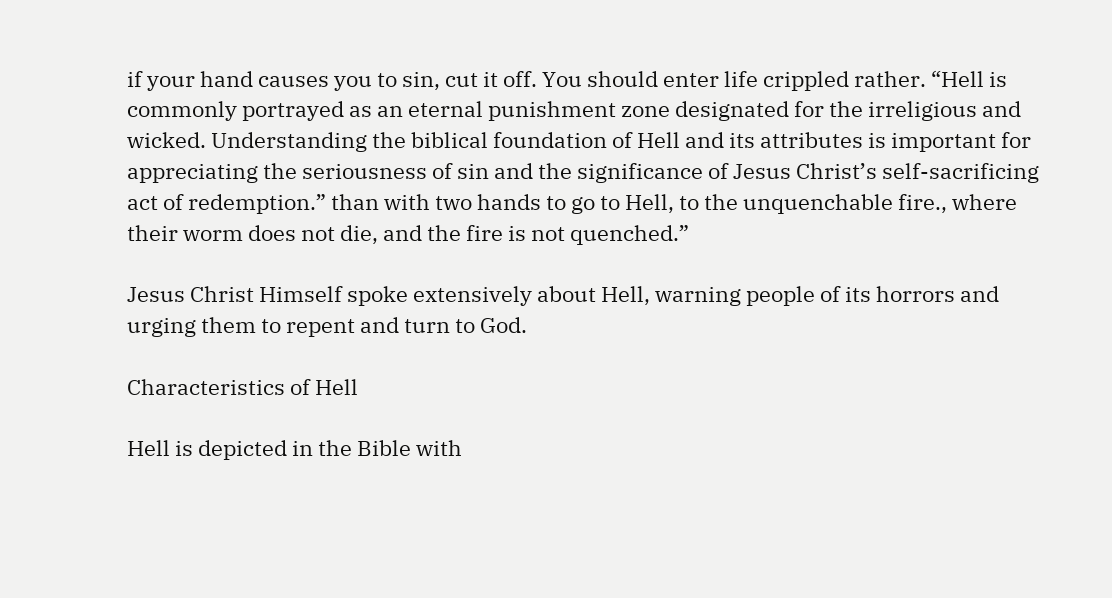if your hand causes you to sin, cut it off. You should enter life crippled rather. “Hell is commonly portrayed as an eternal punishment zone designated for the irreligious and wicked. Understanding the biblical foundation of Hell and its attributes is important for appreciating the seriousness of sin and the significance of Jesus Christ’s self-sacrificing act of redemption.” than with two hands to go to Hell, to the unquenchable fire., where their worm does not die, and the fire is not quenched.”

Jesus Christ Himself spoke extensively about Hell, warning people of its horrors and urging them to repent and turn to God.

Characteristics of Hell

Hell is depicted in the Bible with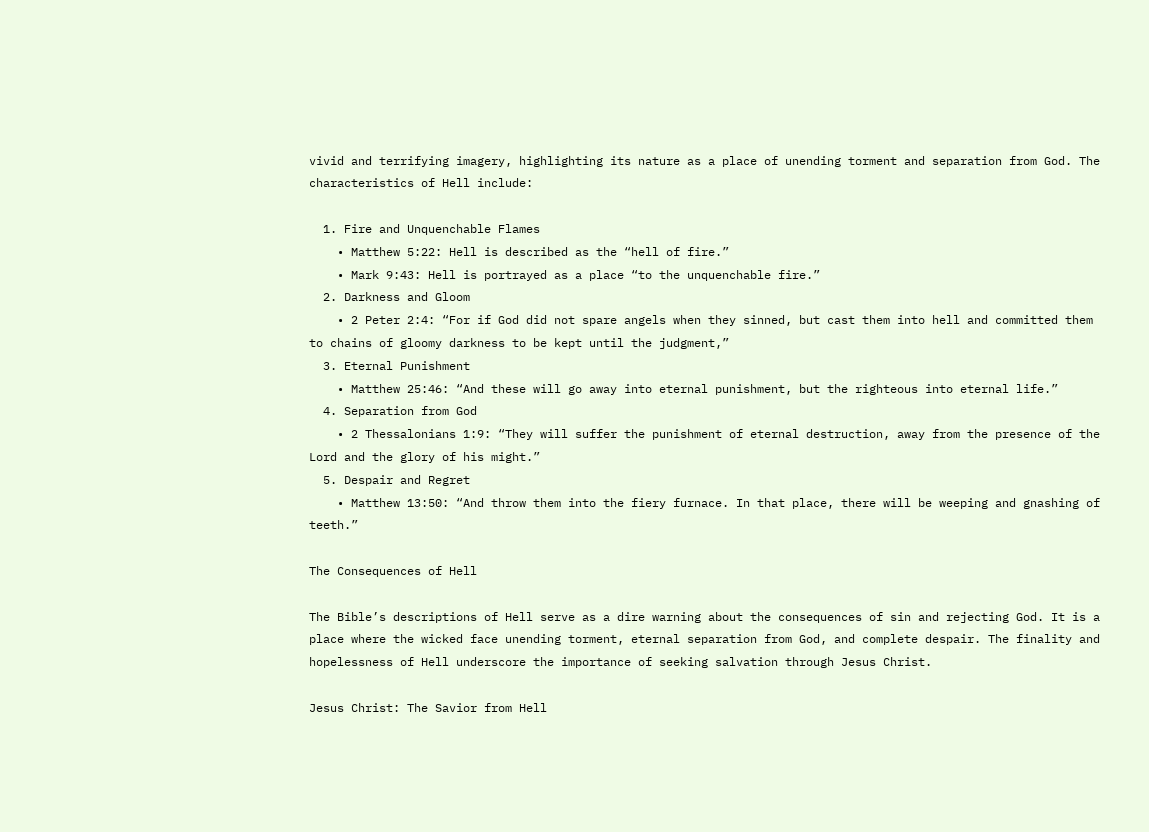vivid and terrifying imagery, highlighting its nature as a place of unending torment and separation from God. The characteristics of Hell include:

  1. Fire and Unquenchable Flames
    • Matthew 5:22: Hell is described as the “hell of fire.”
    • Mark 9:43: Hell is portrayed as a place “to the unquenchable fire.”
  2. Darkness and Gloom
    • 2 Peter 2:4: “For if God did not spare angels when they sinned, but cast them into hell and committed them to chains of gloomy darkness to be kept until the judgment,”
  3. Eternal Punishment
    • Matthew 25:46: “And these will go away into eternal punishment, but the righteous into eternal life.”
  4. Separation from God
    • 2 Thessalonians 1:9: “They will suffer the punishment of eternal destruction, away from the presence of the Lord and the glory of his might.”
  5. Despair and Regret
    • Matthew 13:50: “And throw them into the fiery furnace. In that place, there will be weeping and gnashing of teeth.”

The Consequences of Hell

The Bible’s descriptions of Hell serve as a dire warning about the consequences of sin and rejecting God. It is a place where the wicked face unending torment, eternal separation from God, and complete despair. The finality and hopelessness of Hell underscore the importance of seeking salvation through Jesus Christ.

Jesus Christ: The Savior from Hell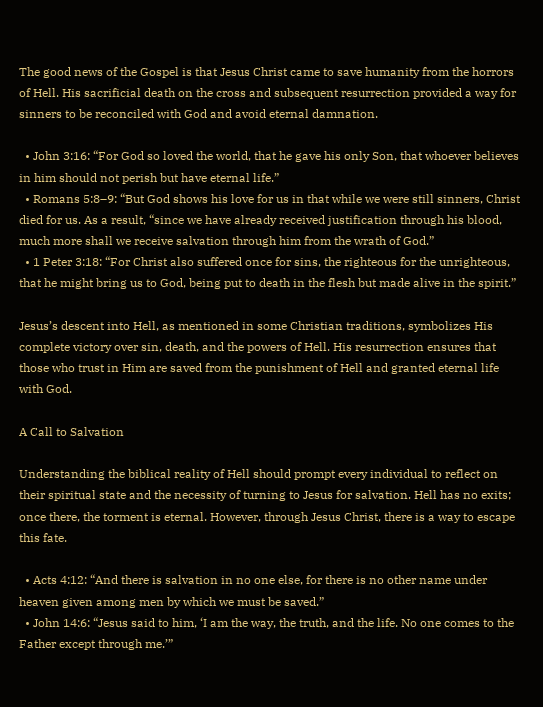The good news of the Gospel is that Jesus Christ came to save humanity from the horrors of Hell. His sacrificial death on the cross and subsequent resurrection provided a way for sinners to be reconciled with God and avoid eternal damnation.

  • John 3:16: “For God so loved the world, that he gave his only Son, that whoever believes in him should not perish but have eternal life.”
  • Romans 5:8–9: “But God shows his love for us in that while we were still sinners, Christ died for us. As a result, “since we have already received justification through his blood, much more shall we receive salvation through him from the wrath of God.”
  • 1 Peter 3:18: “For Christ also suffered once for sins, the righteous for the unrighteous, that he might bring us to God, being put to death in the flesh but made alive in the spirit.”

Jesus’s descent into Hell, as mentioned in some Christian traditions, symbolizes His complete victory over sin, death, and the powers of Hell. His resurrection ensures that those who trust in Him are saved from the punishment of Hell and granted eternal life with God.

A Call to Salvation

Understanding the biblical reality of Hell should prompt every individual to reflect on their spiritual state and the necessity of turning to Jesus for salvation. Hell has no exits; once there, the torment is eternal. However, through Jesus Christ, there is a way to escape this fate.

  • Acts 4:12: “And there is salvation in no one else, for there is no other name under heaven given among men by which we must be saved.”
  • John 14:6: “Jesus said to him, ‘I am the way, the truth, and the life. No one comes to the Father except through me.’”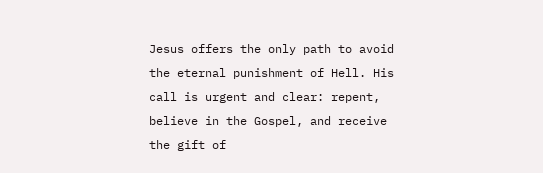Jesus offers the only path to avoid the eternal punishment of Hell. His call is urgent and clear: repent, believe in the Gospel, and receive the gift of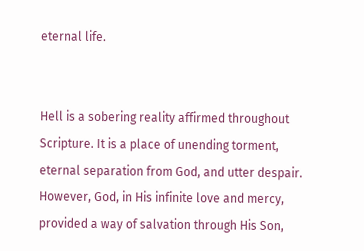eternal life.


Hell is a sobering reality affirmed throughout Scripture. It is a place of unending torment, eternal separation from God, and utter despair. However, God, in His infinite love and mercy, provided a way of salvation through His Son,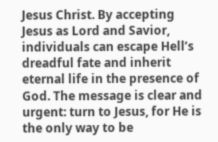Jesus Christ. By accepting Jesus as Lord and Savior, individuals can escape Hell’s dreadful fate and inherit eternal life in the presence of God. The message is clear and urgent: turn to Jesus, for He is the only way to be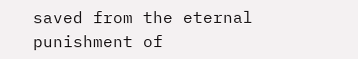saved from the eternal punishment of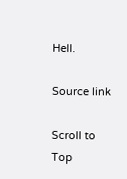Hell.

Source link

Scroll to Top